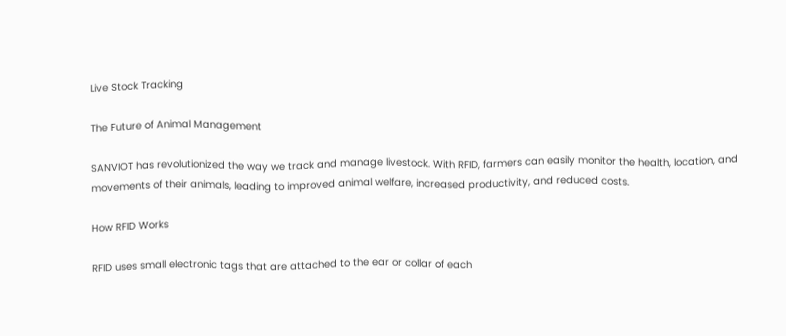Live Stock Tracking

The Future of Animal Management

SANVIOT has revolutionized the way we track and manage livestock. With RFID, farmers can easily monitor the health, location, and movements of their animals, leading to improved animal welfare, increased productivity, and reduced costs.

How RFID Works

RFID uses small electronic tags that are attached to the ear or collar of each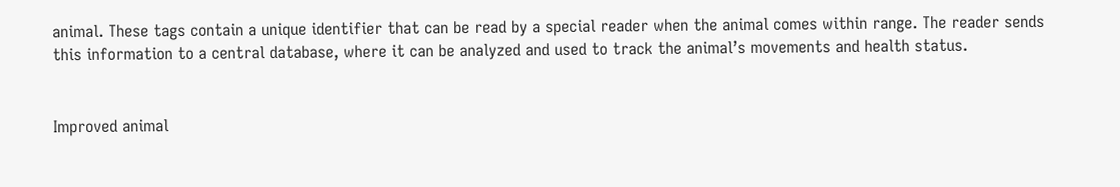animal. These tags contain a unique identifier that can be read by a special reader when the animal comes within range. The reader sends this information to a central database, where it can be analyzed and used to track the animal’s movements and health status.


Improved animal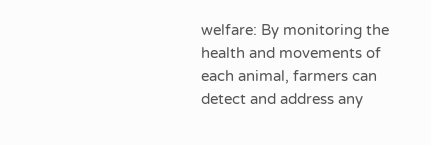welfare: By monitoring the health and movements of each animal, farmers can detect and address any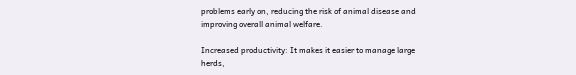problems early on, reducing the risk of animal disease and improving overall animal welfare.

Increased productivity: It makes it easier to manage large herds,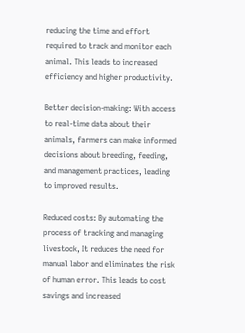reducing the time and effort required to track and monitor each animal. This leads to increased efficiency and higher productivity.

Better decision-making: With access to real-time data about their animals, farmers can make informed decisions about breeding, feeding, and management practices, leading to improved results.

Reduced costs: By automating the process of tracking and managing livestock, It reduces the need for manual labor and eliminates the risk of human error. This leads to cost savings and increased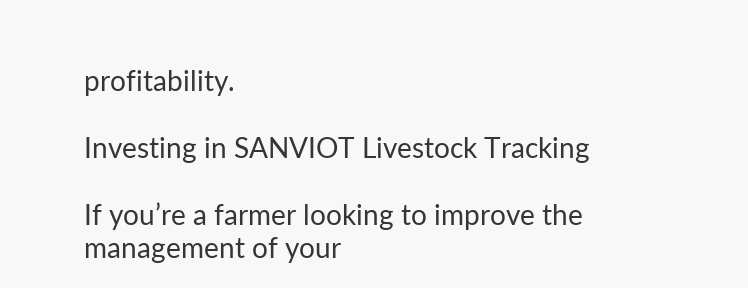profitability.

Investing in SANVIOT Livestock Tracking

If you’re a farmer looking to improve the management of your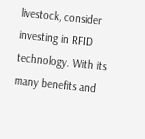livestock, consider investing in RFID technology. With its many benefits and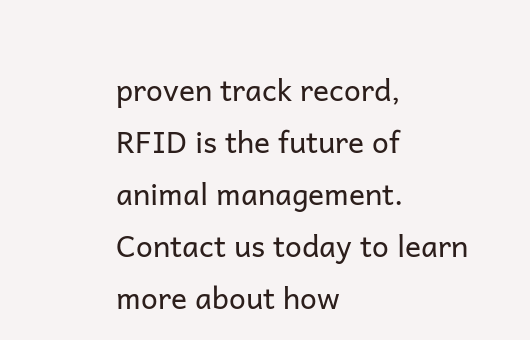proven track record, RFID is the future of animal management. Contact us today to learn more about how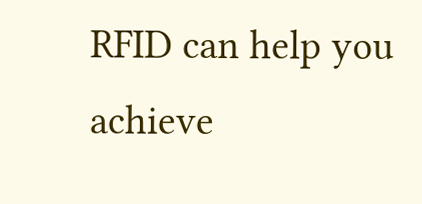RFID can help you achieve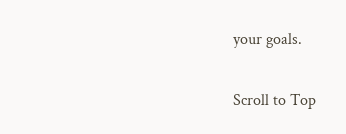your goals.

Scroll to Top